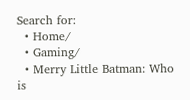Search for:
  • Home/
  • Gaming/
  • Merry Little Batman: Who is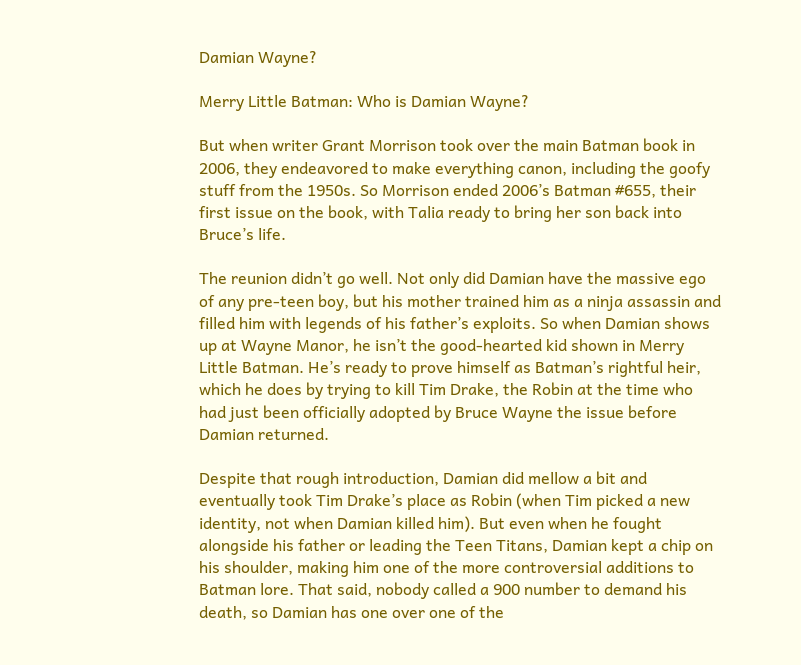Damian Wayne?

Merry Little Batman: Who is Damian Wayne?

But when writer Grant Morrison took over the main Batman book in 2006, they endeavored to make everything canon, including the goofy stuff from the 1950s. So Morrison ended 2006’s Batman #655, their first issue on the book, with Talia ready to bring her son back into Bruce’s life.

The reunion didn’t go well. Not only did Damian have the massive ego of any pre-teen boy, but his mother trained him as a ninja assassin and filled him with legends of his father’s exploits. So when Damian shows up at Wayne Manor, he isn’t the good-hearted kid shown in Merry Little Batman. He’s ready to prove himself as Batman’s rightful heir, which he does by trying to kill Tim Drake, the Robin at the time who had just been officially adopted by Bruce Wayne the issue before Damian returned.

Despite that rough introduction, Damian did mellow a bit and eventually took Tim Drake’s place as Robin (when Tim picked a new identity, not when Damian killed him). But even when he fought alongside his father or leading the Teen Titans, Damian kept a chip on his shoulder, making him one of the more controversial additions to Batman lore. That said, nobody called a 900 number to demand his death, so Damian has one over one of the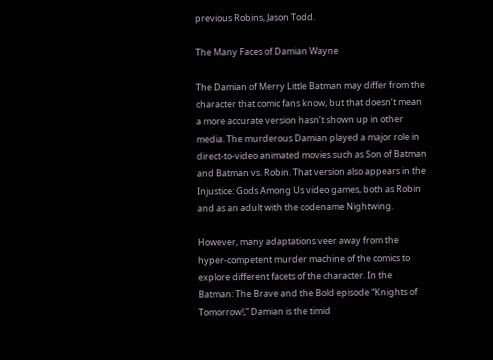previous Robins, Jason Todd.

The Many Faces of Damian Wayne

The Damian of Merry Little Batman may differ from the character that comic fans know, but that doesn’t mean a more accurate version hasn’t shown up in other media. The murderous Damian played a major role in direct-to-video animated movies such as Son of Batman and Batman vs. Robin. That version also appears in the Injustice: Gods Among Us video games, both as Robin and as an adult with the codename Nightwing.

However, many adaptations veer away from the hyper-competent murder machine of the comics to explore different facets of the character. In the Batman: The Brave and the Bold episode “Knights of Tomorrow!,” Damian is the timid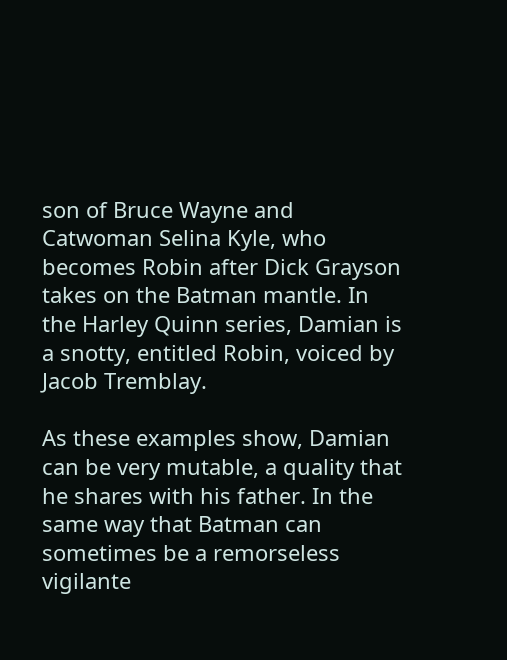son of Bruce Wayne and Catwoman Selina Kyle, who becomes Robin after Dick Grayson takes on the Batman mantle. In the Harley Quinn series, Damian is a snotty, entitled Robin, voiced by Jacob Tremblay.

As these examples show, Damian can be very mutable, a quality that he shares with his father. In the same way that Batman can sometimes be a remorseless vigilante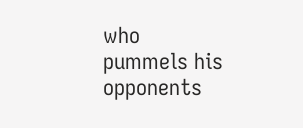who pummels his opponents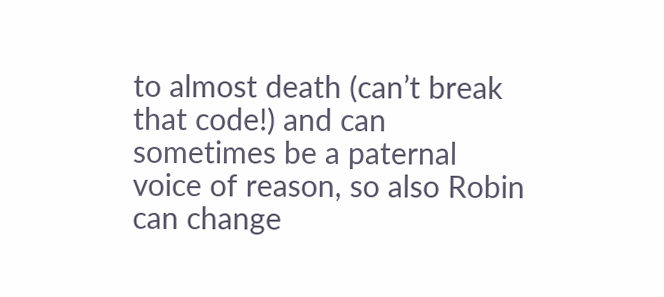to almost death (can’t break that code!) and can sometimes be a paternal voice of reason, so also Robin can change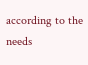according to the needs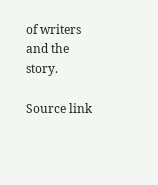of writers and the story.

Source link